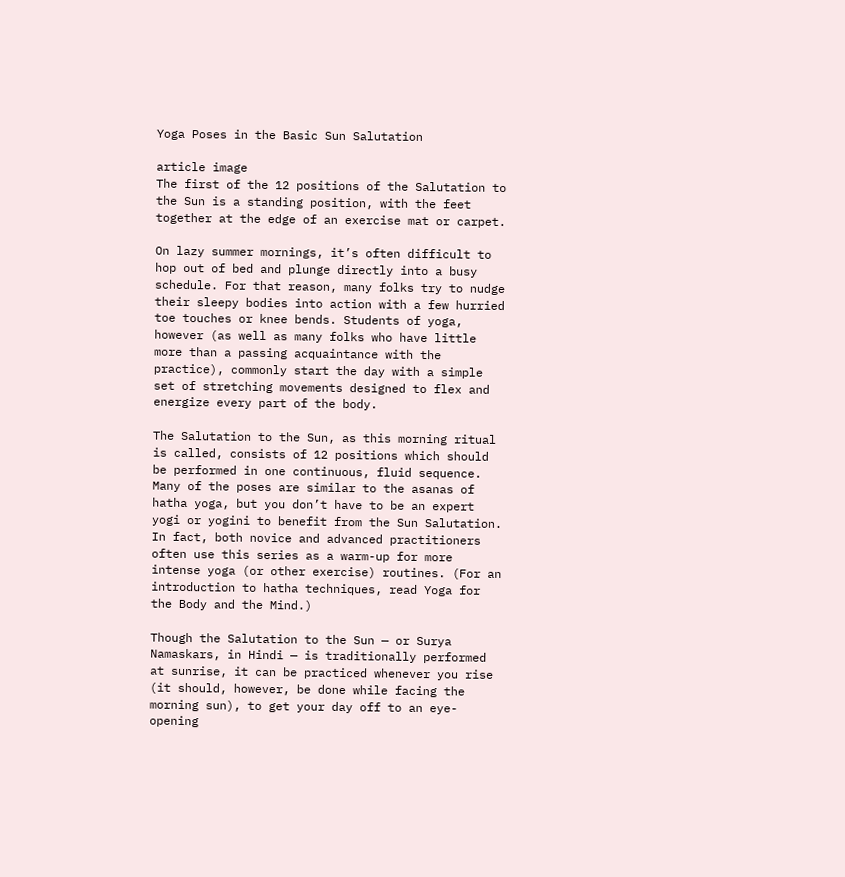Yoga Poses in the Basic Sun Salutation

article image
The first of the 12 positions of the Salutation to the Sun is a standing position, with the feet together at the edge of an exercise mat or carpet.

On lazy summer mornings, it’s often difficult to hop out of bed and plunge directly into a busy schedule. For that reason, many folks try to nudge their sleepy bodies into action with a few hurried toe touches or knee bends. Students of yoga, however (as well as many folks who have little more than a passing acquaintance with the practice), commonly start the day with a simple set of stretching movements designed to flex and energize every part of the body.

The Salutation to the Sun, as this morning ritual is called, consists of 12 positions which should be performed in one continuous, fluid sequence. Many of the poses are similar to the asanas of hatha yoga, but you don’t have to be an expert yogi or yogini to benefit from the Sun Salutation. In fact, both novice and advanced practitioners often use this series as a warm-up for more intense yoga (or other exercise) routines. (For an introduction to hatha techniques, read Yoga for the Body and the Mind.)

Though the Salutation to the Sun — or Surya Namaskars, in Hindi — is traditionally performed at sunrise, it can be practiced whenever you rise (it should, however, be done while facing the morning sun), to get your day off to an eye-opening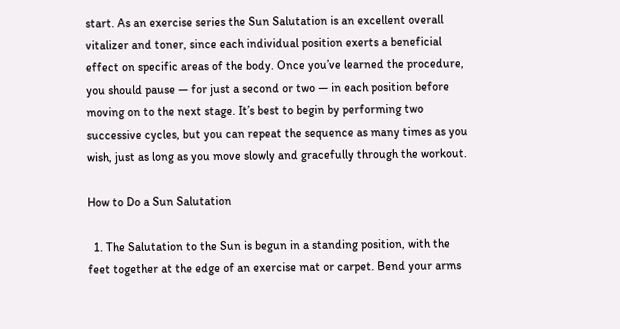start. As an exercise series the Sun Salutation is an excellent overall vitalizer and toner, since each individual position exerts a beneficial effect on specific areas of the body. Once you’ve learned the procedure, you should pause — for just a second or two — in each position before moving on to the next stage. It’s best to begin by performing two successive cycles, but you can repeat the sequence as many times as you wish, just as long as you move slowly and gracefully through the workout.

How to Do a Sun Salutation

  1. The Salutation to the Sun is begun in a standing position, with the feet together at the edge of an exercise mat or carpet. Bend your arms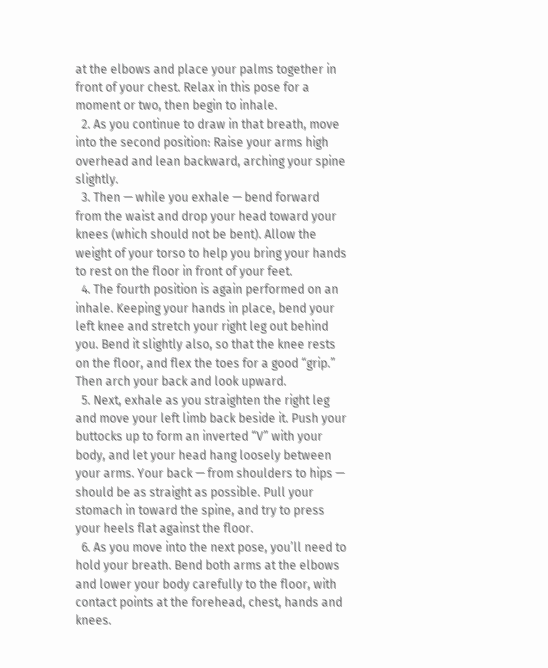at the elbows and place your palms together in front of your chest. Relax in this pose for a moment or two, then begin to inhale.
  2. As you continue to draw in that breath, move into the second position: Raise your arms high overhead and lean backward, arching your spine slightly.
  3. Then — while you exhale — bend forward from the waist and drop your head toward your knees (which should not be bent). Allow the weight of your torso to help you bring your hands to rest on the floor in front of your feet.
  4. The fourth position is again performed on an inhale. Keeping your hands in place, bend your left knee and stretch your right leg out behind you. Bend it slightly also, so that the knee rests on the floor, and flex the toes for a good “grip.” Then arch your back and look upward.
  5. Next, exhale as you straighten the right leg and move your left limb back beside it. Push your buttocks up to form an inverted “V” with your body, and let your head hang loosely between your arms. Your back — from shoulders to hips — should be as straight as possible. Pull your stomach in toward the spine, and try to press your heels flat against the floor.
  6. As you move into the next pose, you’ll need to hold your breath. Bend both arms at the elbows and lower your body carefully to the floor, with contact points at the forehead, chest, hands and knees.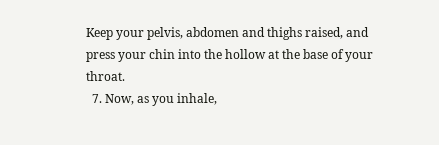Keep your pelvis, abdomen and thighs raised, and press your chin into the hollow at the base of your throat.
  7. Now, as you inhale,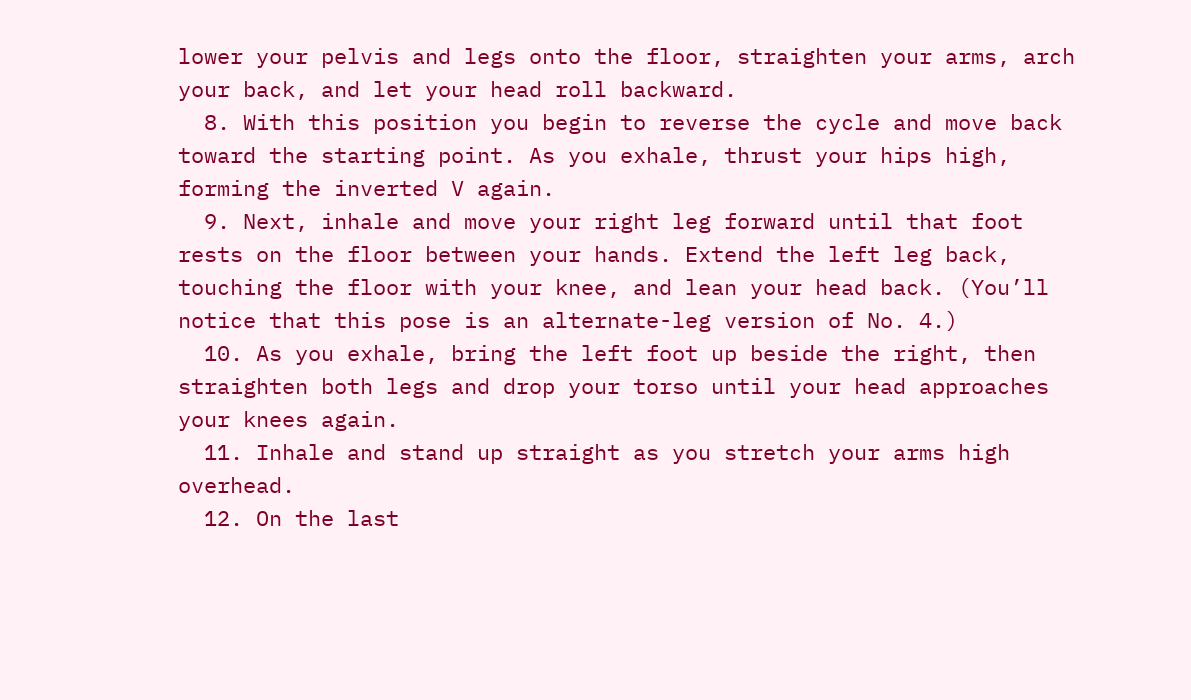lower your pelvis and legs onto the floor, straighten your arms, arch your back, and let your head roll backward.
  8. With this position you begin to reverse the cycle and move back toward the starting point. As you exhale, thrust your hips high, forming the inverted V again.
  9. Next, inhale and move your right leg forward until that foot rests on the floor between your hands. Extend the left leg back, touching the floor with your knee, and lean your head back. (You’ll notice that this pose is an alternate-leg version of No. 4.)
  10. As you exhale, bring the left foot up beside the right, then straighten both legs and drop your torso until your head approaches your knees again.
  11. Inhale and stand up straight as you stretch your arms high overhead.
  12. On the last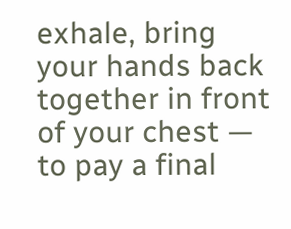exhale, bring your hands back together in front of your chest — to pay a final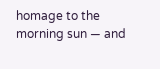homage to the morning sun — and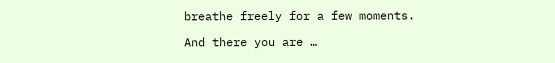breathe freely for a few moments.

And there you are …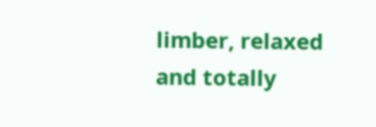limber, relaxed and totally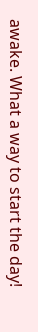awake. What a way to start the day!